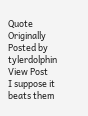Quote Originally Posted by tylerdolphin View Post
I suppose it beats them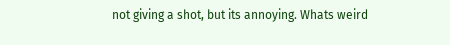not giving a shot, but its annoying. Whats weird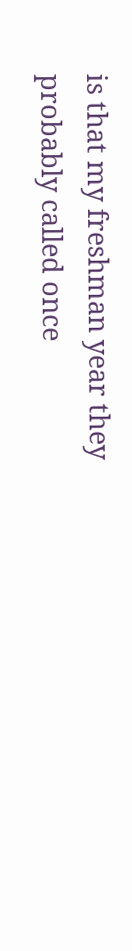is that my freshman year they probably called once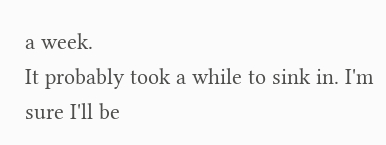a week.
It probably took a while to sink in. I'm sure I'll be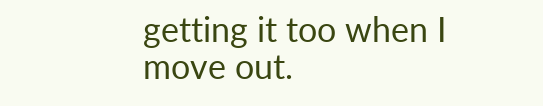getting it too when I move out.